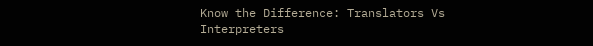Know the Difference: Translators Vs Interpreters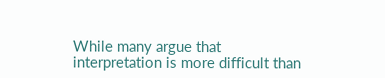While many argue that interpretation is more difficult than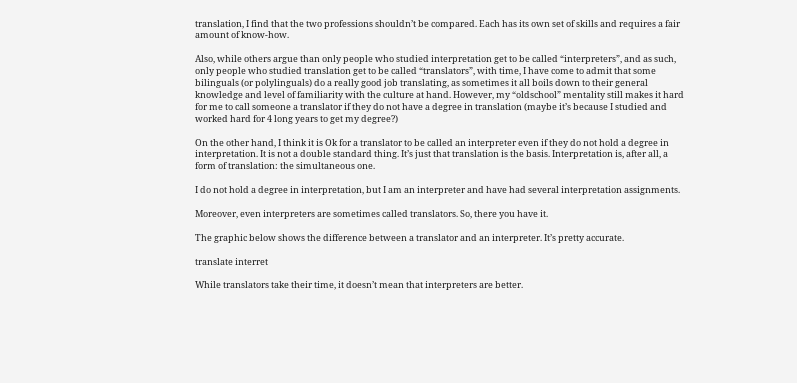translation, I find that the two professions shouldn’t be compared. Each has its own set of skills and requires a fair amount of know-how.

Also, while others argue than only people who studied interpretation get to be called “interpreters”, and as such, only people who studied translation get to be called “translators”, with time, I have come to admit that some bilinguals (or polylinguals) do a really good job translating, as sometimes it all boils down to their general knowledge and level of familiarity with the culture at hand. However, my “oldschool” mentality still makes it hard for me to call someone a translator if they do not have a degree in translation (maybe it’s because I studied and worked hard for 4 long years to get my degree?)

On the other hand, I think it is Ok for a translator to be called an interpreter even if they do not hold a degree in interpretation. It is not a double standard thing. It’s just that translation is the basis. Interpretation is, after all, a form of translation: the simultaneous one.

I do not hold a degree in interpretation, but I am an interpreter and have had several interpretation assignments.

Moreover, even interpreters are sometimes called translators. So, there you have it.

The graphic below shows the difference between a translator and an interpreter. It’s pretty accurate.

translate interret

While translators take their time, it doesn’t mean that interpreters are better.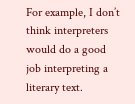For example, I don’t think interpreters would do a good job interpreting a literary text.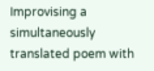Improvising a simultaneously translated poem with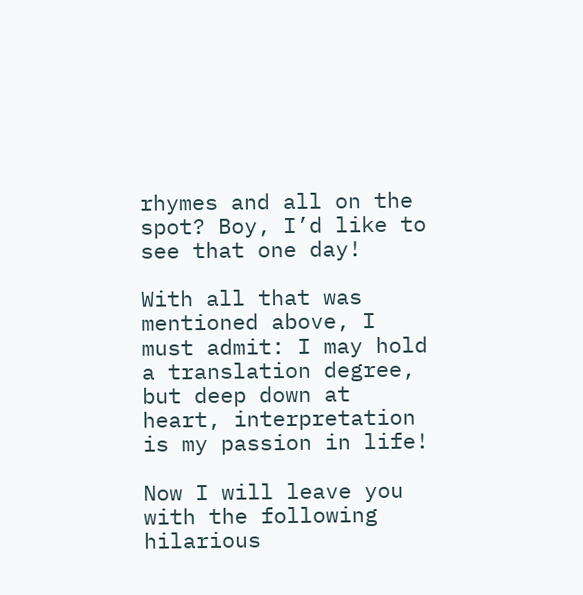rhymes and all on the spot? Boy, I’d like to see that one day!

With all that was mentioned above, I must admit: I may hold a translation degree, but deep down at heart, interpretation is my passion in life!

Now I will leave you with the following hilarious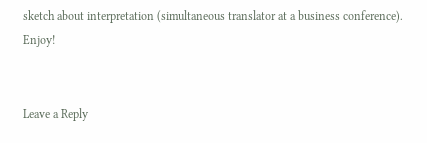sketch about interpretation (simultaneous translator at a business conference). Enjoy!


Leave a Reply